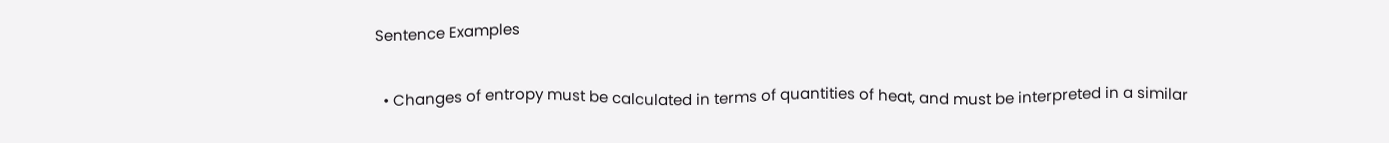Sentence Examples

  • Changes of entropy must be calculated in terms of quantities of heat, and must be interpreted in a similar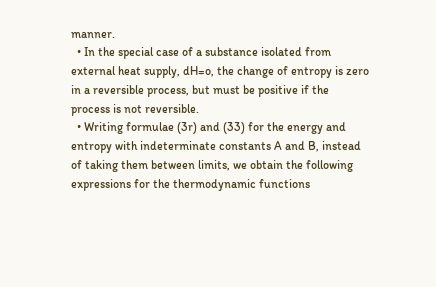manner.
  • In the special case of a substance isolated from external heat supply, dH=o, the change of entropy is zero in a reversible process, but must be positive if the process is not reversible.
  • Writing formulae (3r) and (33) for the energy and entropy with indeterminate constants A and B, instead of taking them between limits, we obtain the following expressions for the thermodynamic functions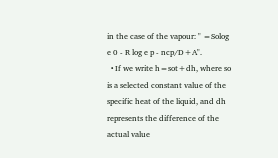in the case of the vapour: " =Solog e 0 - R log e p - ncp/D+A".
  • If we write h=sot+dh, where so is a selected constant value of the specific heat of the liquid, and dh represents the difference of the actual value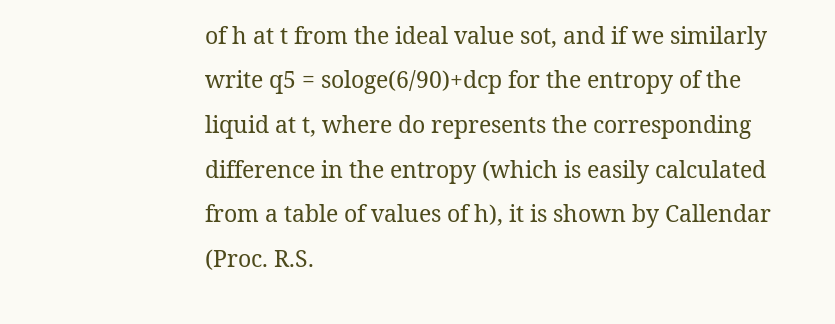of h at t from the ideal value sot, and if we similarly write q5 = sologe(6/90)+dcp for the entropy of the liquid at t, where do represents the corresponding difference in the entropy (which is easily calculated from a table of values of h), it is shown by Callendar (Proc. R.S.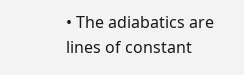• The adiabatics are lines of constant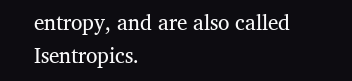entropy, and are also called Isentropics.